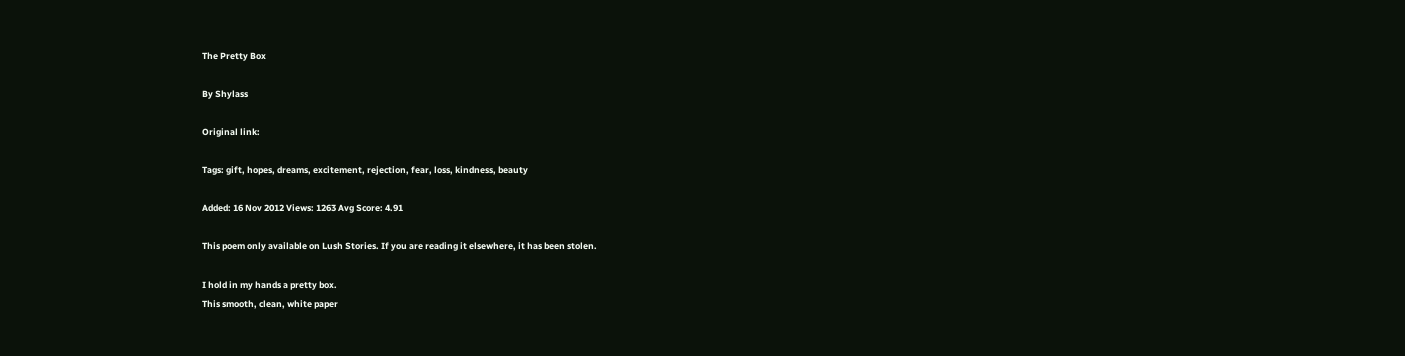The Pretty Box

By Shylass

Original link:

Tags: gift, hopes, dreams, excitement, rejection, fear, loss, kindness, beauty

Added: 16 Nov 2012 Views: 1263 Avg Score: 4.91

This poem only available on Lush Stories. If you are reading it elsewhere, it has been stolen.

I hold in my hands a pretty box.
This smooth, clean, white paper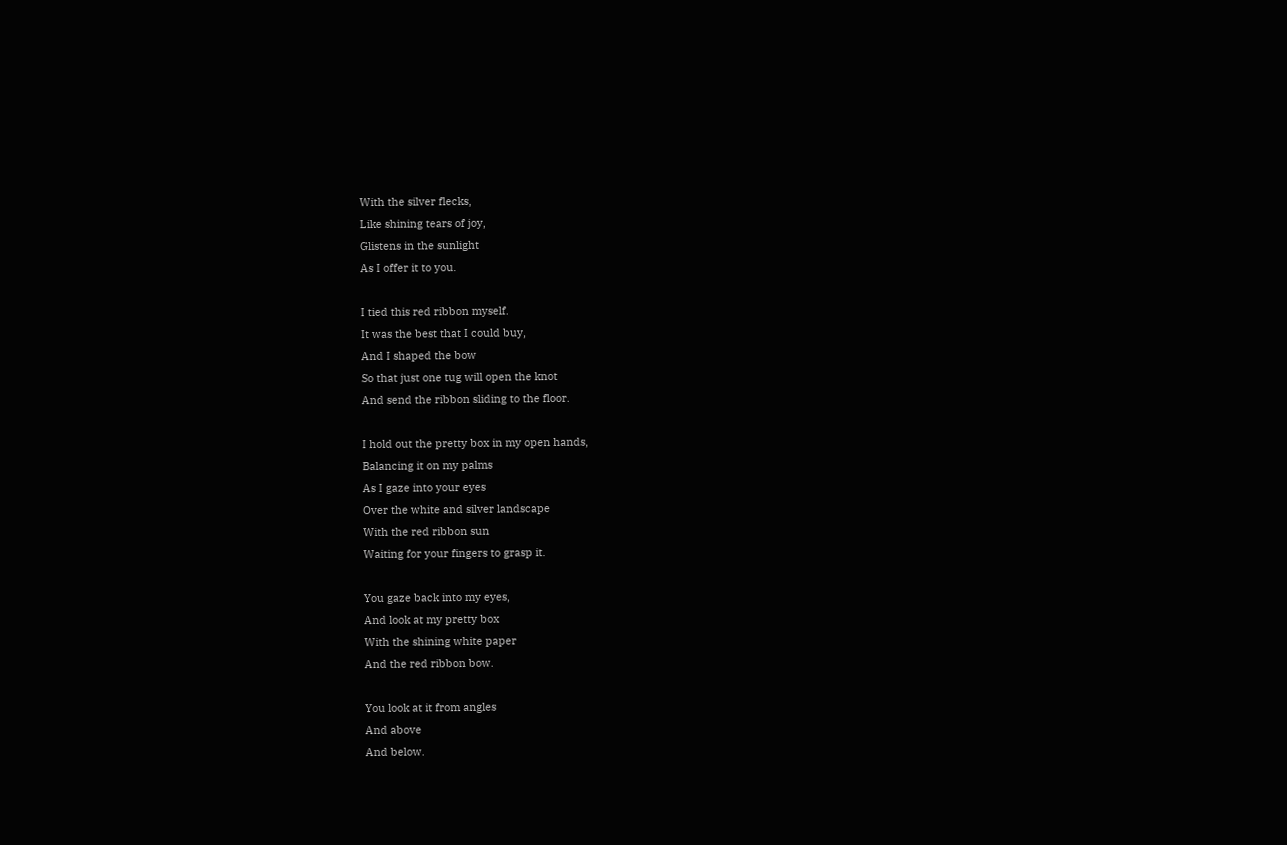With the silver flecks,
Like shining tears of joy,
Glistens in the sunlight
As I offer it to you.

I tied this red ribbon myself.
It was the best that I could buy,
And I shaped the bow
So that just one tug will open the knot
And send the ribbon sliding to the floor.

I hold out the pretty box in my open hands,
Balancing it on my palms
As I gaze into your eyes
Over the white and silver landscape
With the red ribbon sun
Waiting for your fingers to grasp it.

You gaze back into my eyes,
And look at my pretty box
With the shining white paper
And the red ribbon bow.

You look at it from angles
And above
And below.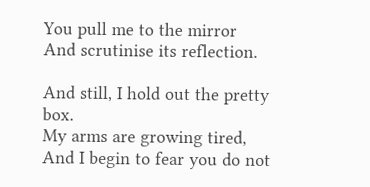You pull me to the mirror
And scrutinise its reflection.

And still, I hold out the pretty box.
My arms are growing tired,
And I begin to fear you do not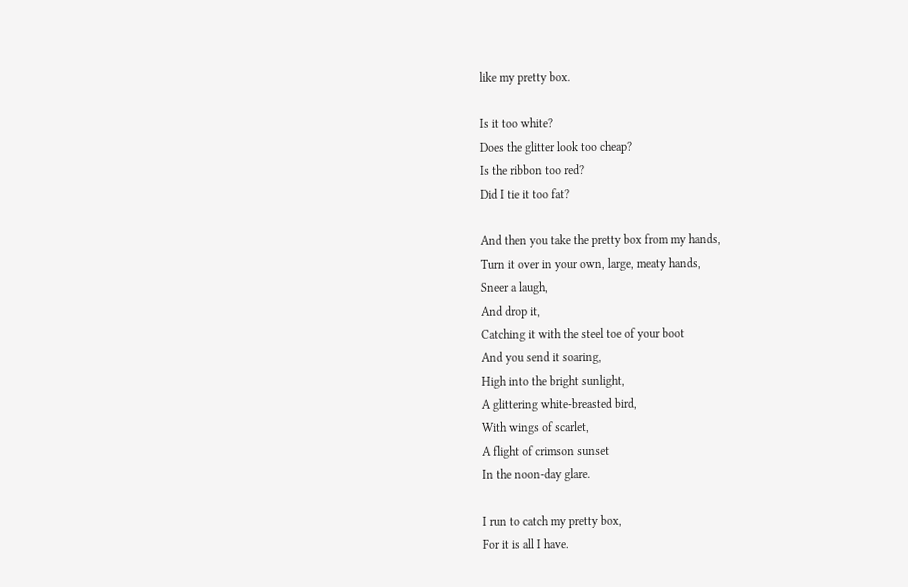like my pretty box.

Is it too white?
Does the glitter look too cheap?
Is the ribbon too red?
Did I tie it too fat?

And then you take the pretty box from my hands,
Turn it over in your own, large, meaty hands,
Sneer a laugh,
And drop it,
Catching it with the steel toe of your boot
And you send it soaring,
High into the bright sunlight,
A glittering white-breasted bird,
With wings of scarlet,
A flight of crimson sunset
In the noon-day glare.

I run to catch my pretty box,
For it is all I have.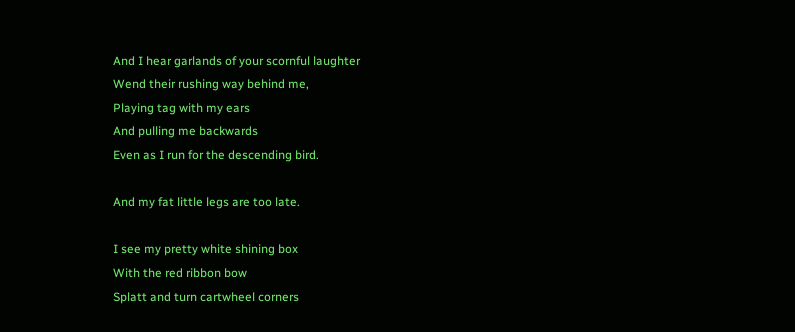And I hear garlands of your scornful laughter
Wend their rushing way behind me,
Playing tag with my ears
And pulling me backwards
Even as I run for the descending bird.

And my fat little legs are too late.

I see my pretty white shining box
With the red ribbon bow
Splatt and turn cartwheel corners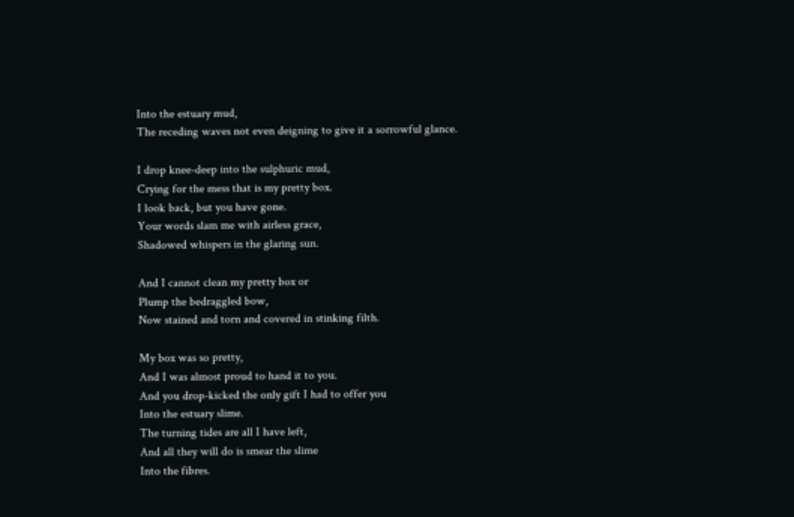Into the estuary mud,
The receding waves not even deigning to give it a sorrowful glance.

I drop knee-deep into the sulphuric mud,
Crying for the mess that is my pretty box.
I look back, but you have gone.
Your words slam me with airless grace,
Shadowed whispers in the glaring sun.

And I cannot clean my pretty box or
Plump the bedraggled bow,
Now stained and torn and covered in stinking filth.

My box was so pretty,
And I was almost proud to hand it to you.
And you drop-kicked the only gift I had to offer you
Into the estuary slime.
The turning tides are all I have left,
And all they will do is smear the slime
Into the fibres.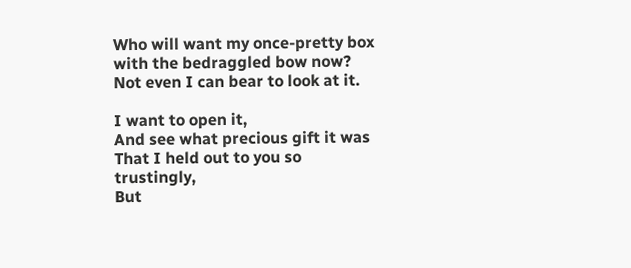Who will want my once-pretty box with the bedraggled bow now?
Not even I can bear to look at it.

I want to open it,
And see what precious gift it was
That I held out to you so trustingly,
But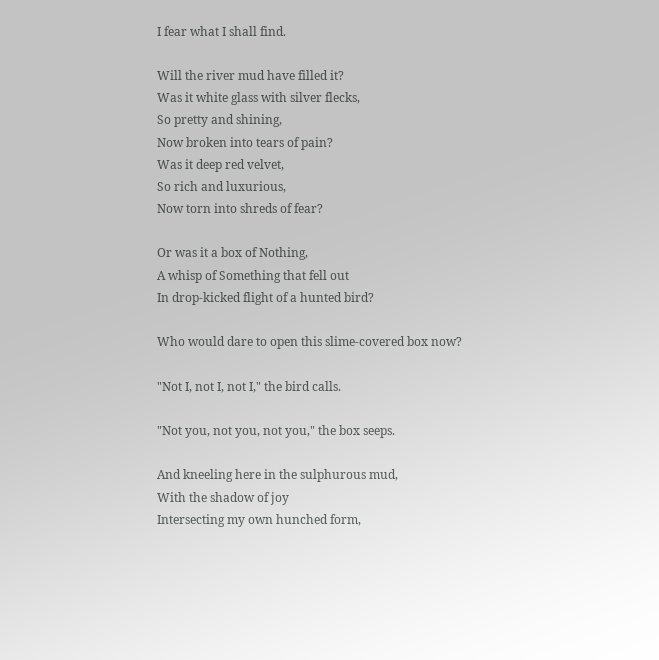I fear what I shall find.

Will the river mud have filled it?
Was it white glass with silver flecks,
So pretty and shining,
Now broken into tears of pain?
Was it deep red velvet,
So rich and luxurious,
Now torn into shreds of fear?

Or was it a box of Nothing,
A whisp of Something that fell out
In drop-kicked flight of a hunted bird?

Who would dare to open this slime-covered box now?

"Not I, not I, not I," the bird calls.

"Not you, not you, not you," the box seeps.

And kneeling here in the sulphurous mud,
With the shadow of joy
Intersecting my own hunched form,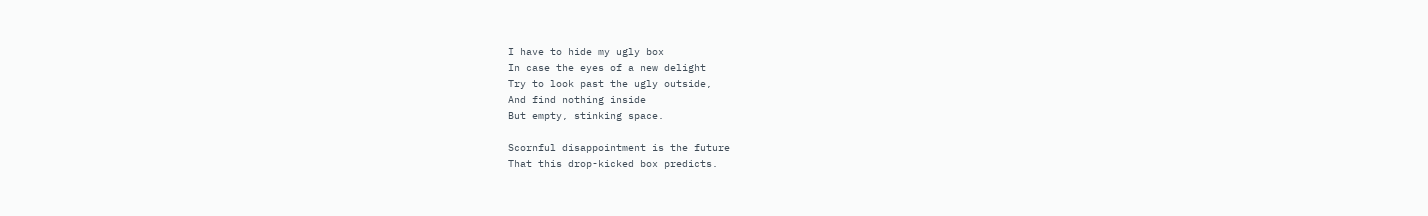I have to hide my ugly box
In case the eyes of a new delight
Try to look past the ugly outside,
And find nothing inside
But empty, stinking space.

Scornful disappointment is the future
That this drop-kicked box predicts.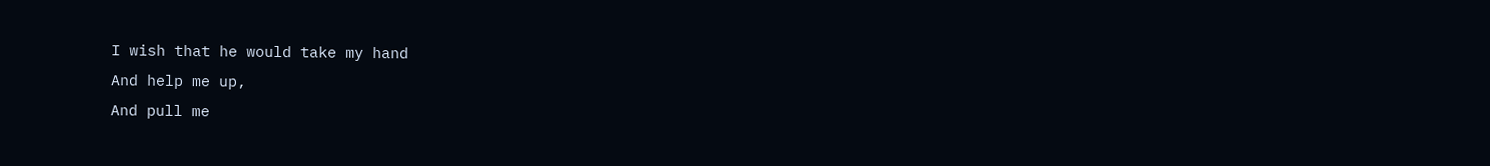I wish that he would take my hand
And help me up,
And pull me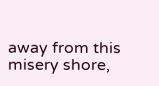away from this misery shore,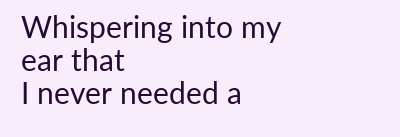Whispering into my ear that
I never needed a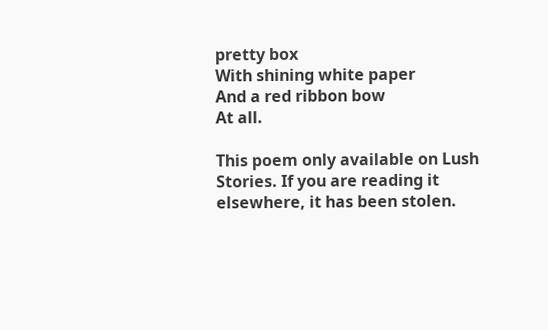pretty box
With shining white paper
And a red ribbon bow
At all.

This poem only available on Lush Stories. If you are reading it elsewhere, it has been stolen.